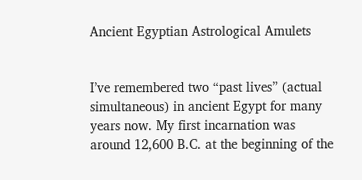Ancient Egyptian Astrological Amulets


I’ve remembered two “past lives” (actual simultaneous) in ancient Egypt for many years now. My first incarnation was around 12,600 B.C. at the beginning of the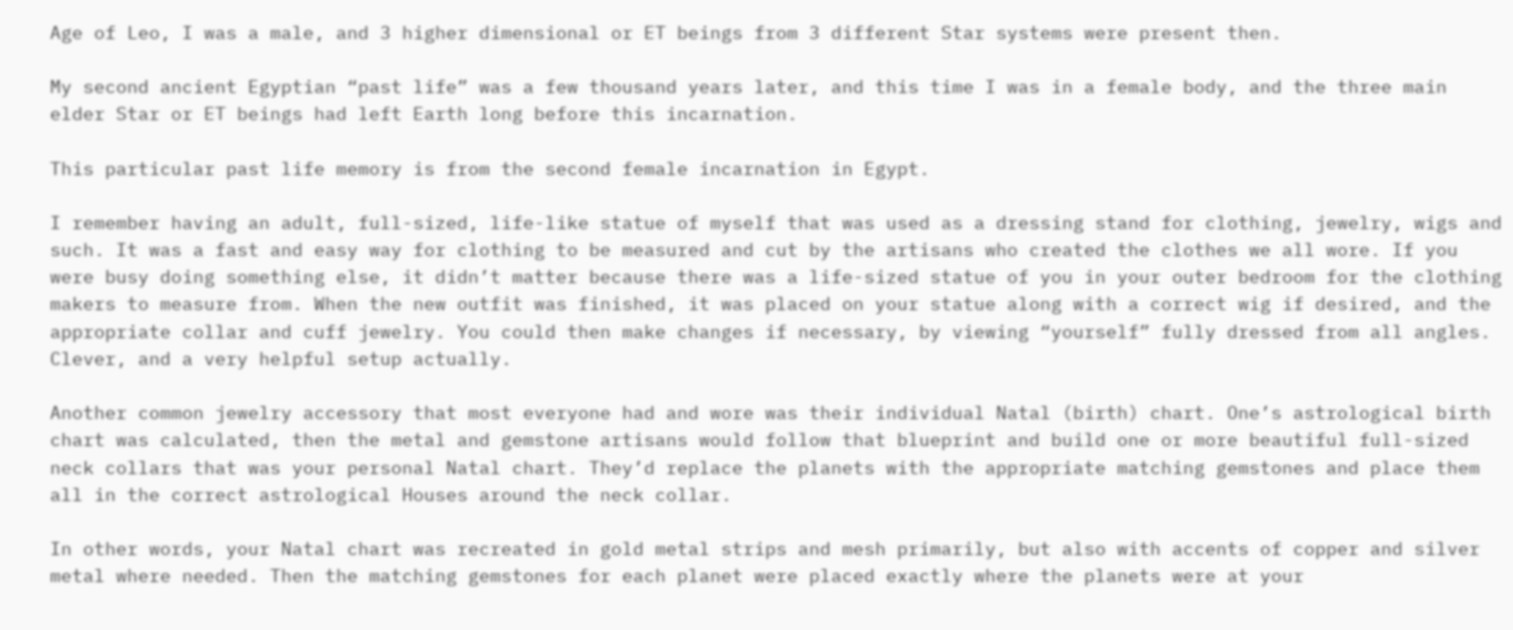Age of Leo, I was a male, and 3 higher dimensional or ET beings from 3 different Star systems were present then.

My second ancient Egyptian “past life” was a few thousand years later, and this time I was in a female body, and the three main elder Star or ET beings had left Earth long before this incarnation.

This particular past life memory is from the second female incarnation in Egypt.

I remember having an adult, full-sized, life-like statue of myself that was used as a dressing stand for clothing, jewelry, wigs and such. It was a fast and easy way for clothing to be measured and cut by the artisans who created the clothes we all wore. If you were busy doing something else, it didn’t matter because there was a life-sized statue of you in your outer bedroom for the clothing makers to measure from. When the new outfit was finished, it was placed on your statue along with a correct wig if desired, and the appropriate collar and cuff jewelry. You could then make changes if necessary, by viewing “yourself” fully dressed from all angles. Clever, and a very helpful setup actually.

Another common jewelry accessory that most everyone had and wore was their individual Natal (birth) chart. One’s astrological birth chart was calculated, then the metal and gemstone artisans would follow that blueprint and build one or more beautiful full-sized neck collars that was your personal Natal chart. They’d replace the planets with the appropriate matching gemstones and place them all in the correct astrological Houses around the neck collar.

In other words, your Natal chart was recreated in gold metal strips and mesh primarily, but also with accents of copper and silver metal where needed. Then the matching gemstones for each planet were placed exactly where the planets were at your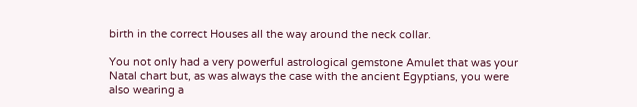birth in the correct Houses all the way around the neck collar.

You not only had a very powerful astrological gemstone Amulet that was your Natal chart but, as was always the case with the ancient Egyptians, you were also wearing a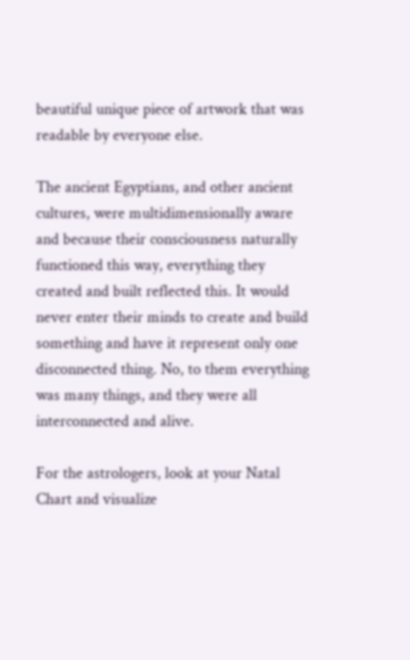beautiful unique piece of artwork that was readable by everyone else.

The ancient Egyptians, and other ancient cultures, were multidimensionally aware and because their consciousness naturally functioned this way, everything they created and built reflected this. It would never enter their minds to create and build something and have it represent only one disconnected thing. No, to them everything was many things, and they were all interconnected and alive.

For the astrologers, look at your Natal Chart and visualize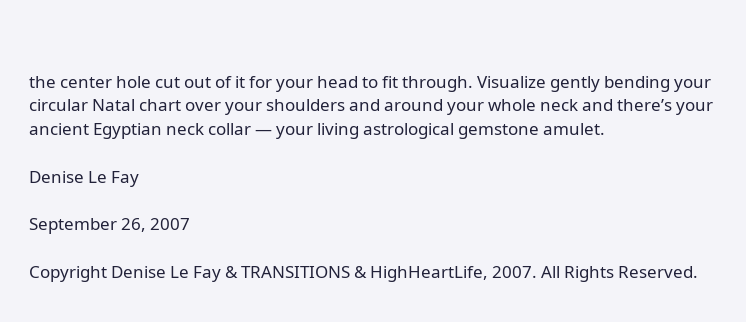the center hole cut out of it for your head to fit through. Visualize gently bending your circular Natal chart over your shoulders and around your whole neck and there’s your ancient Egyptian neck collar — your living astrological gemstone amulet.

Denise Le Fay

September 26, 2007

Copyright Denise Le Fay & TRANSITIONS & HighHeartLife, 2007. All Rights Reserved.